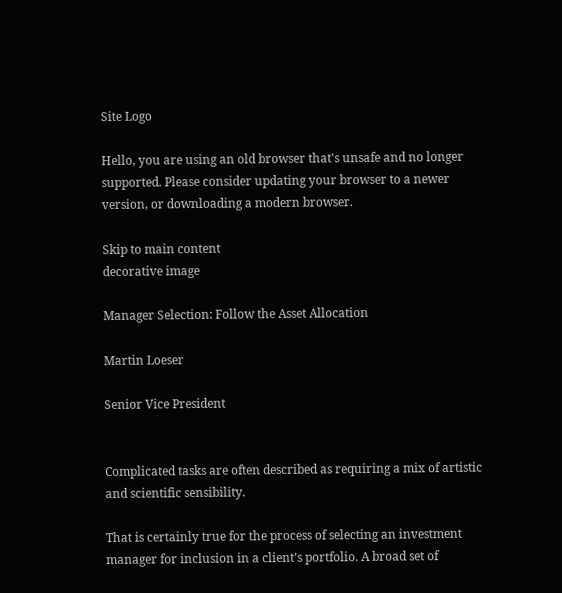Site Logo

Hello, you are using an old browser that's unsafe and no longer supported. Please consider updating your browser to a newer version, or downloading a modern browser.

Skip to main content
decorative image

Manager Selection: Follow the Asset Allocation

Martin Loeser

Senior Vice President


Complicated tasks are often described as requiring a mix of artistic and scientific sensibility.

That is certainly true for the process of selecting an investment manager for inclusion in a client’s portfolio. A broad set of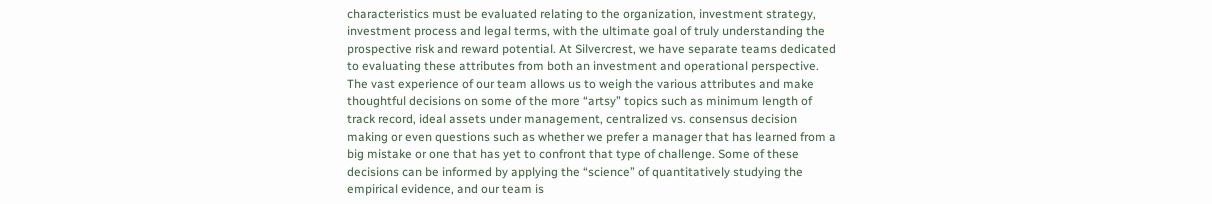characteristics must be evaluated relating to the organization, investment strategy, investment process and legal terms, with the ultimate goal of truly understanding the prospective risk and reward potential. At Silvercrest, we have separate teams dedicated to evaluating these attributes from both an investment and operational perspective. The vast experience of our team allows us to weigh the various attributes and make thoughtful decisions on some of the more “artsy” topics such as minimum length of track record, ideal assets under management, centralized vs. consensus decision making or even questions such as whether we prefer a manager that has learned from a big mistake or one that has yet to confront that type of challenge. Some of these decisions can be informed by applying the “science” of quantitatively studying the empirical evidence, and our team is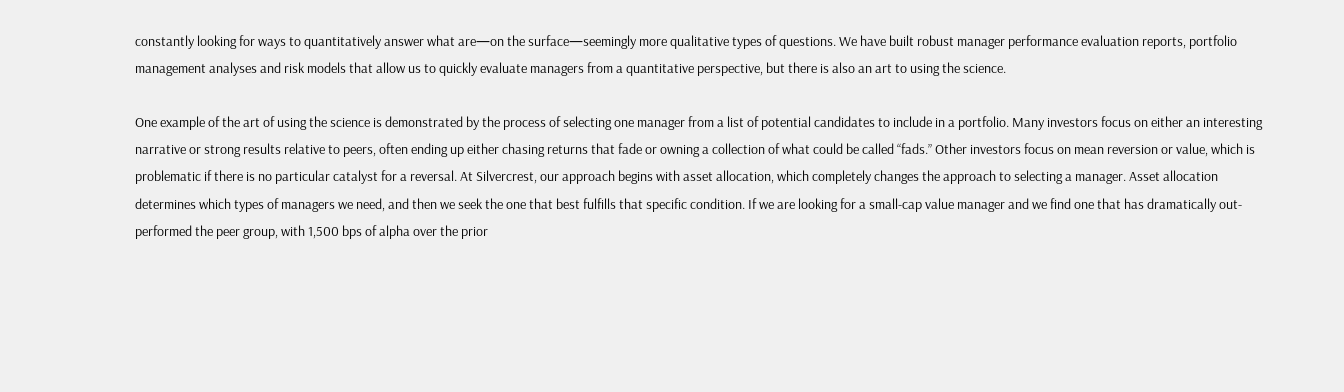constantly looking for ways to quantitatively answer what are—on the surface—seemingly more qualitative types of questions. We have built robust manager performance evaluation reports, portfolio management analyses and risk models that allow us to quickly evaluate managers from a quantitative perspective, but there is also an art to using the science.

One example of the art of using the science is demonstrated by the process of selecting one manager from a list of potential candidates to include in a portfolio. Many investors focus on either an interesting narrative or strong results relative to peers, often ending up either chasing returns that fade or owning a collection of what could be called “fads.” Other investors focus on mean reversion or value, which is problematic if there is no particular catalyst for a reversal. At Silvercrest, our approach begins with asset allocation, which completely changes the approach to selecting a manager. Asset allocation determines which types of managers we need, and then we seek the one that best fulfills that specific condition. If we are looking for a small-cap value manager and we find one that has dramatically out-performed the peer group, with 1,500 bps of alpha over the prior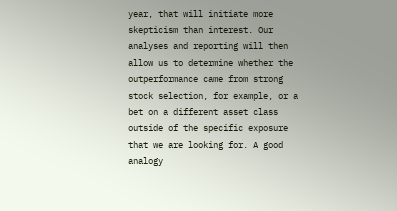year, that will initiate more skepticism than interest. Our analyses and reporting will then allow us to determine whether the outperformance came from strong stock selection, for example, or a bet on a different asset class outside of the specific exposure that we are looking for. A good analogy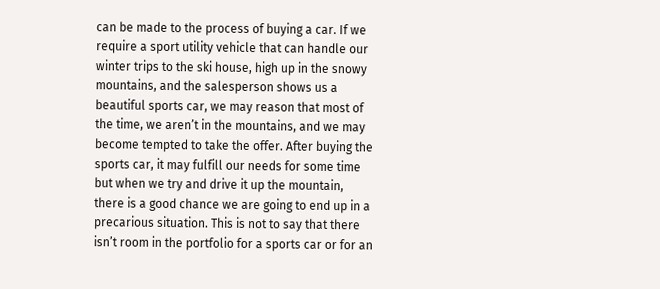can be made to the process of buying a car. If we require a sport utility vehicle that can handle our winter trips to the ski house, high up in the snowy mountains, and the salesperson shows us a beautiful sports car, we may reason that most of the time, we aren’t in the mountains, and we may become tempted to take the offer. After buying the sports car, it may fulfill our needs for some time but when we try and drive it up the mountain, there is a good chance we are going to end up in a precarious situation. This is not to say that there isn’t room in the portfolio for a sports car or for an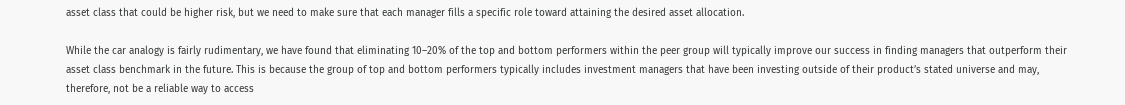asset class that could be higher risk, but we need to make sure that each manager fills a specific role toward attaining the desired asset allocation.

While the car analogy is fairly rudimentary, we have found that eliminating 10–20% of the top and bottom performers within the peer group will typically improve our success in finding managers that outperform their asset class benchmark in the future. This is because the group of top and bottom performers typically includes investment managers that have been investing outside of their product’s stated universe and may, therefore, not be a reliable way to access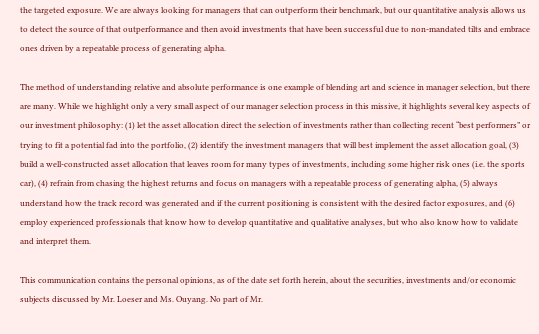the targeted exposure. We are always looking for managers that can outperform their benchmark, but our quantitative analysis allows us to detect the source of that outperformance and then avoid investments that have been successful due to non-mandated tilts and embrace ones driven by a repeatable process of generating alpha.

The method of understanding relative and absolute performance is one example of blending art and science in manager selection, but there are many. While we highlight only a very small aspect of our manager selection process in this missive, it highlights several key aspects of our investment philosophy: (1) let the asset allocation direct the selection of investments rather than collecting recent “best performers” or trying to fit a potential fad into the portfolio, (2) identify the investment managers that will best implement the asset allocation goal, (3) build a well-constructed asset allocation that leaves room for many types of investments, including some higher risk ones (i.e. the sports car), (4) refrain from chasing the highest returns and focus on managers with a repeatable process of generating alpha, (5) always understand how the track record was generated and if the current positioning is consistent with the desired factor exposures, and (6) employ experienced professionals that know how to develop quantitative and qualitative analyses, but who also know how to validate and interpret them.

This communication contains the personal opinions, as of the date set forth herein, about the securities, investments and/or economic subjects discussed by Mr. Loeser and Ms. Ouyang. No part of Mr.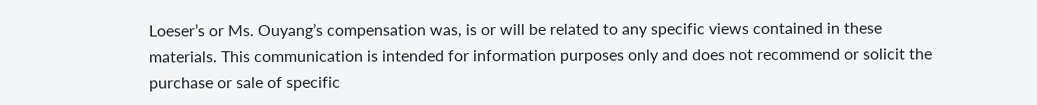Loeser’s or Ms. Ouyang’s compensation was, is or will be related to any specific views contained in these materials. This communication is intended for information purposes only and does not recommend or solicit the purchase or sale of specific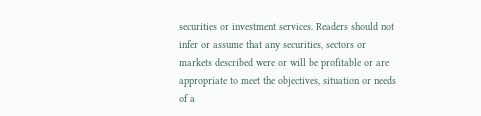securities or investment services. Readers should not infer or assume that any securities, sectors or markets described were or will be profitable or are appropriate to meet the objectives, situation or needs of a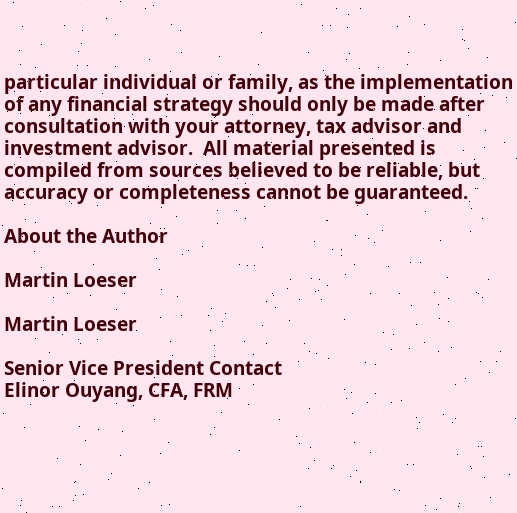particular individual or family, as the implementation of any financial strategy should only be made after consultation with your attorney, tax advisor and investment advisor.  All material presented is compiled from sources believed to be reliable, but accuracy or completeness cannot be guaranteed.

About the Author

Martin Loeser

Martin Loeser

Senior Vice President Contact
Elinor Ouyang, CFA, FRM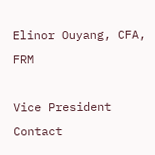Elinor Ouyang, CFA, FRM

Vice President Contact